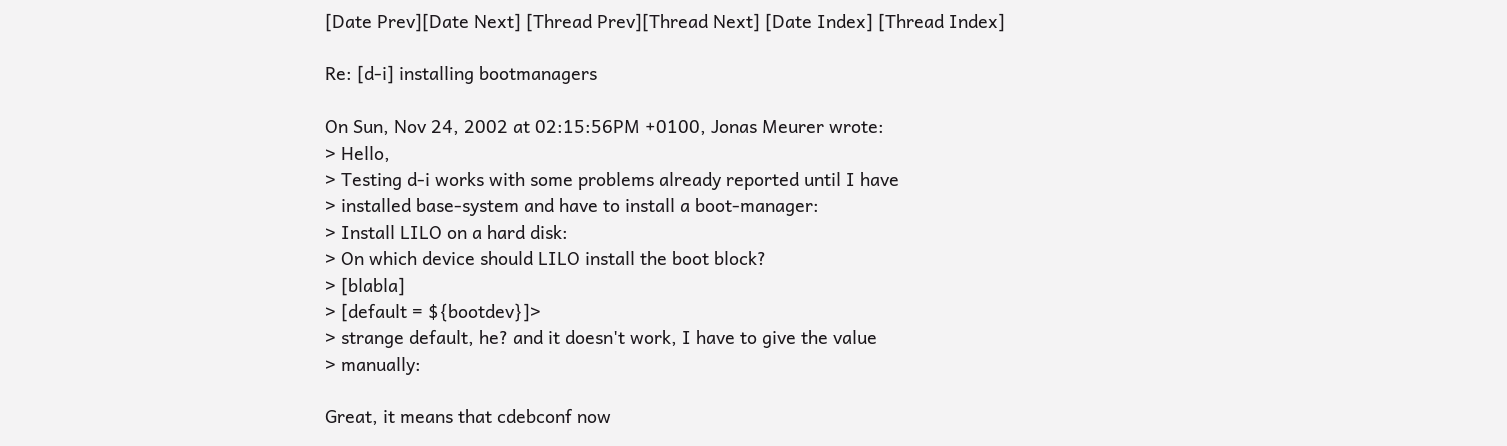[Date Prev][Date Next] [Thread Prev][Thread Next] [Date Index] [Thread Index]

Re: [d-i] installing bootmanagers

On Sun, Nov 24, 2002 at 02:15:56PM +0100, Jonas Meurer wrote:
> Hello,
> Testing d-i works with some problems already reported until I have
> installed base-system and have to install a boot-manager:
> Install LILO on a hard disk:
> On which device should LILO install the boot block?
> [blabla]
> [default = ${bootdev}]>
> strange default, he? and it doesn't work, I have to give the value
> manually:

Great, it means that cdebconf now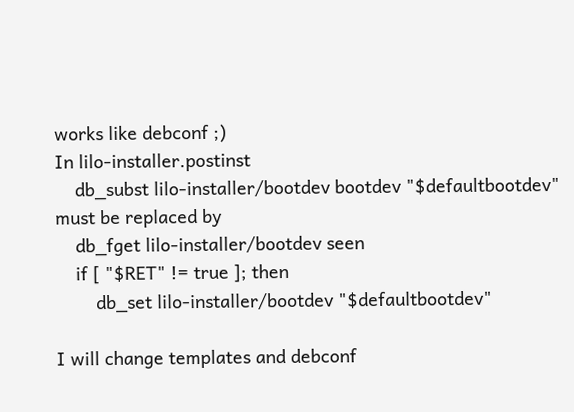works like debconf ;)
In lilo-installer.postinst
    db_subst lilo-installer/bootdev bootdev "$defaultbootdev"
must be replaced by
    db_fget lilo-installer/bootdev seen
    if [ "$RET" != true ]; then
        db_set lilo-installer/bootdev "$defaultbootdev"

I will change templates and debconf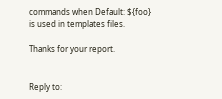commands when Default: ${foo}
is used in templates files.

Thanks for your report.


Reply to: